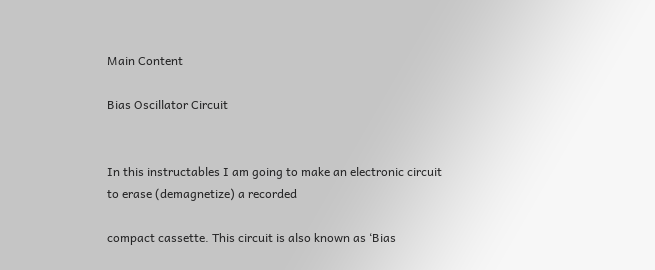Main Content

Bias Oscillator Circuit


In this instructables I am going to make an electronic circuit to erase (demagnetize) a recorded

compact cassette. This circuit is also known as ‘Bias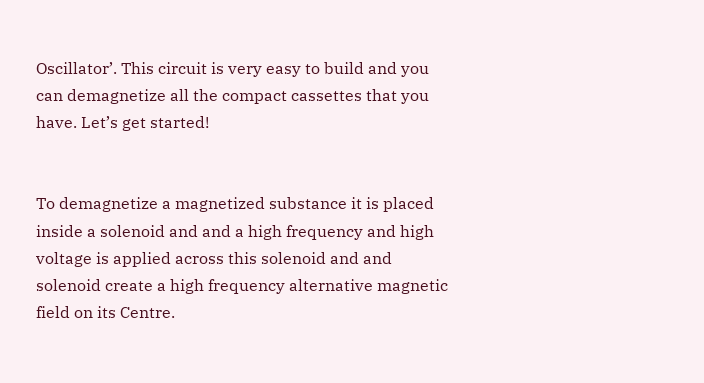Oscillator’. This circuit is very easy to build and you can demagnetize all the compact cassettes that you have. Let’s get started!


To demagnetize a magnetized substance it is placed inside a solenoid and and a high frequency and high voltage is applied across this solenoid and and solenoid create a high frequency alternative magnetic field on its Centre.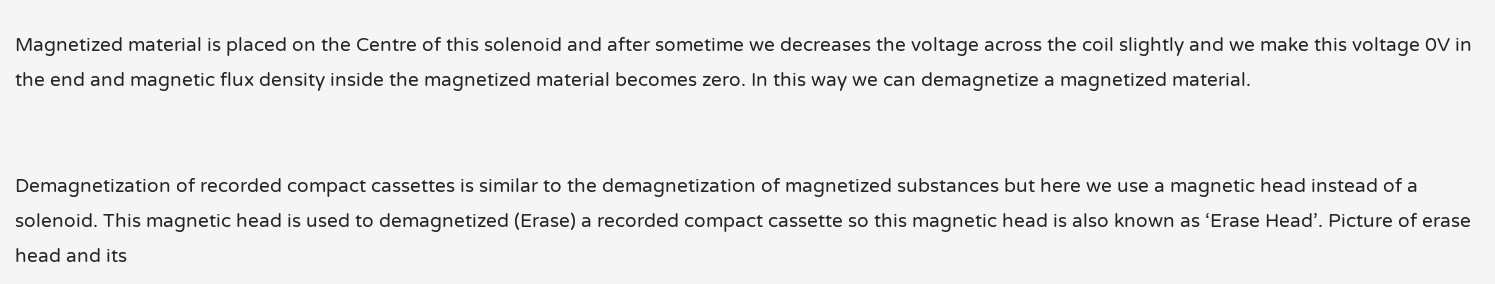Magnetized material is placed on the Centre of this solenoid and after sometime we decreases the voltage across the coil slightly and we make this voltage 0V in the end and magnetic flux density inside the magnetized material becomes zero. In this way we can demagnetize a magnetized material.


Demagnetization of recorded compact cassettes is similar to the demagnetization of magnetized substances but here we use a magnetic head instead of a solenoid. This magnetic head is used to demagnetized (Erase) a recorded compact cassette so this magnetic head is also known as ‘Erase Head’. Picture of erase head and its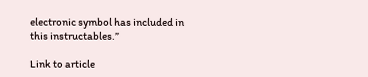electronic symbol has included in this instructables.”

Link to article